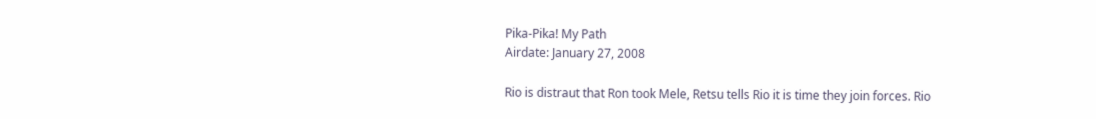Pika-Pika! My Path
Airdate: January 27, 2008

Rio is distraut that Ron took Mele, Retsu tells Rio it is time they join forces. Rio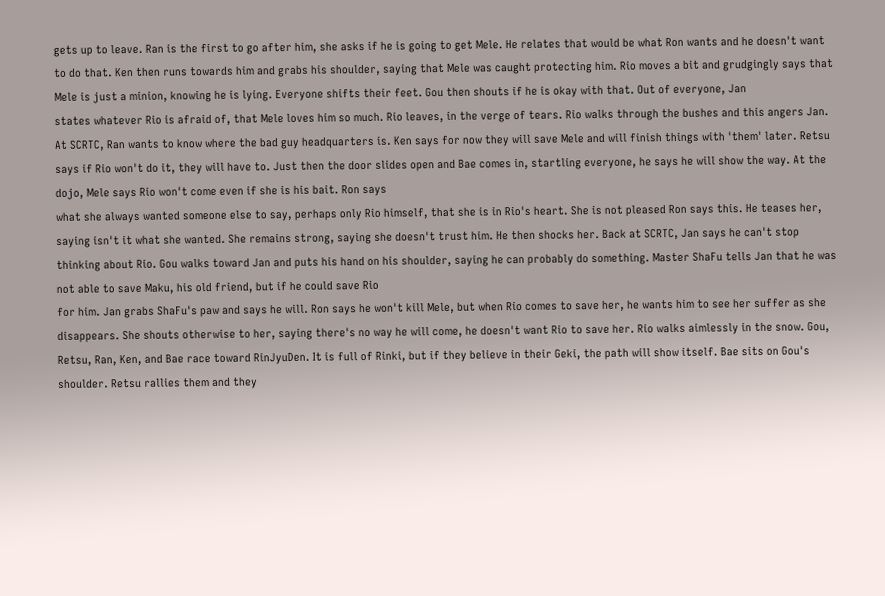gets up to leave. Ran is the first to go after him, she asks if he is going to get Mele. He relates that would be what Ron wants and he doesn't want to do that. Ken then runs towards him and grabs his shoulder, saying that Mele was caught protecting him. Rio moves a bit and grudgingly says that Mele is just a minion, knowing he is lying. Everyone shifts their feet. Gou then shouts if he is okay with that. Out of everyone, Jan
states whatever Rio is afraid of, that Mele loves him so much. Rio leaves, in the verge of tears. Rio walks through the bushes and this angers Jan. At SCRTC, Ran wants to know where the bad guy headquarters is. Ken says for now they will save Mele and will finish things with 'them' later. Retsu says if Rio won't do it, they will have to. Just then the door slides open and Bae comes in, startling everyone, he says he will show the way. At the dojo, Mele says Rio won't come even if she is his bait. Ron says
what she always wanted someone else to say, perhaps only Rio himself, that she is in Rio's heart. She is not pleased Ron says this. He teases her, saying isn't it what she wanted. She remains strong, saying she doesn't trust him. He then shocks her. Back at SCRTC, Jan says he can't stop thinking about Rio. Gou walks toward Jan and puts his hand on his shoulder, saying he can probably do something. Master ShaFu tells Jan that he was not able to save Maku, his old friend, but if he could save Rio
for him. Jan grabs ShaFu's paw and says he will. Ron says he won't kill Mele, but when Rio comes to save her, he wants him to see her suffer as she disappears. She shouts otherwise to her, saying there's no way he will come, he doesn't want Rio to save her. Rio walks aimlessly in the snow. Gou, Retsu, Ran, Ken, and Bae race toward RinJyuDen. It is full of Rinki, but if they believe in their Geki, the path will show itself. Bae sits on Gou's shoulder. Retsu rallies them and they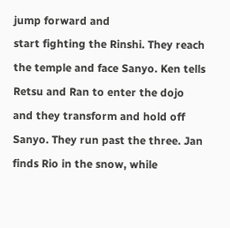jump forward and
start fighting the Rinshi. They reach the temple and face Sanyo. Ken tells Retsu and Ran to enter the dojo and they transform and hold off Sanyo. They run past the three. Jan finds Rio in the snow, while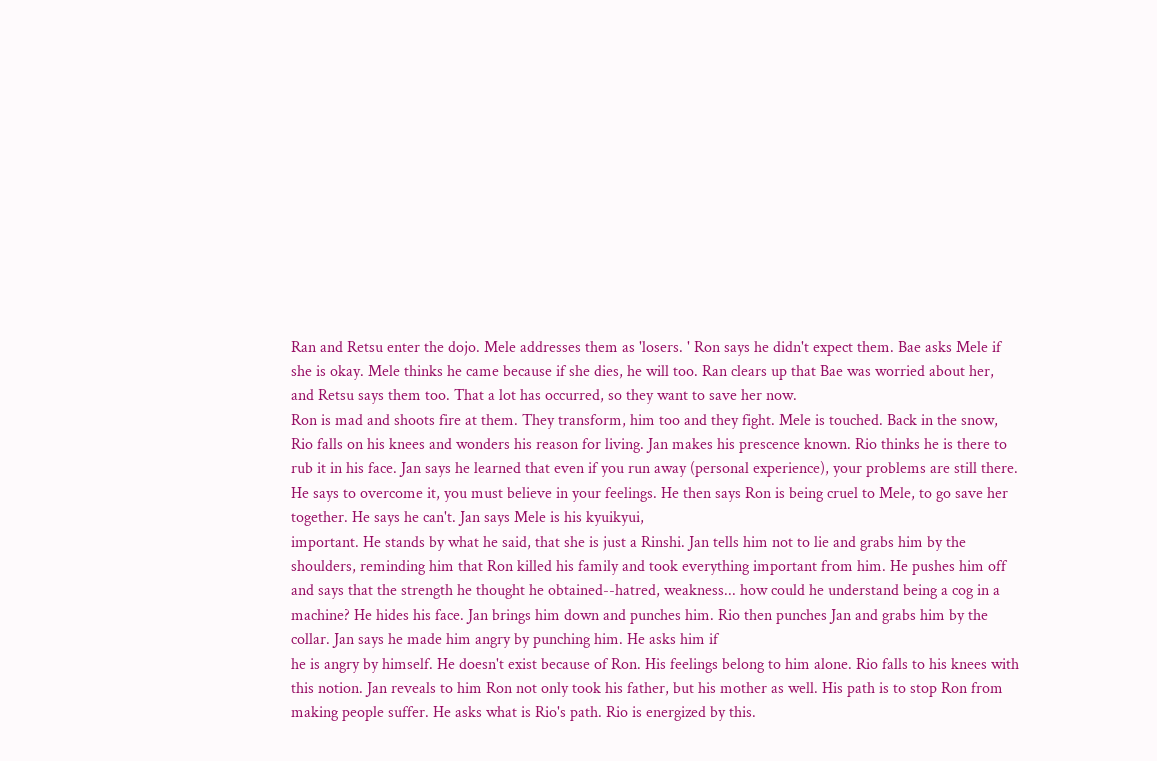Ran and Retsu enter the dojo. Mele addresses them as 'losers. ' Ron says he didn't expect them. Bae asks Mele if she is okay. Mele thinks he came because if she dies, he will too. Ran clears up that Bae was worried about her, and Retsu says them too. That a lot has occurred, so they want to save her now.
Ron is mad and shoots fire at them. They transform, him too and they fight. Mele is touched. Back in the snow, Rio falls on his knees and wonders his reason for living. Jan makes his prescence known. Rio thinks he is there to rub it in his face. Jan says he learned that even if you run away (personal experience), your problems are still there. He says to overcome it, you must believe in your feelings. He then says Ron is being cruel to Mele, to go save her together. He says he can't. Jan says Mele is his kyuikyui,
important. He stands by what he said, that she is just a Rinshi. Jan tells him not to lie and grabs him by the shoulders, reminding him that Ron killed his family and took everything important from him. He pushes him off and says that the strength he thought he obtained--hatred, weakness... how could he understand being a cog in a machine? He hides his face. Jan brings him down and punches him. Rio then punches Jan and grabs him by the collar. Jan says he made him angry by punching him. He asks him if
he is angry by himself. He doesn't exist because of Ron. His feelings belong to him alone. Rio falls to his knees with this notion. Jan reveals to him Ron not only took his father, but his mother as well. His path is to stop Ron from making people suffer. He asks what is Rio's path. Rio is energized by this.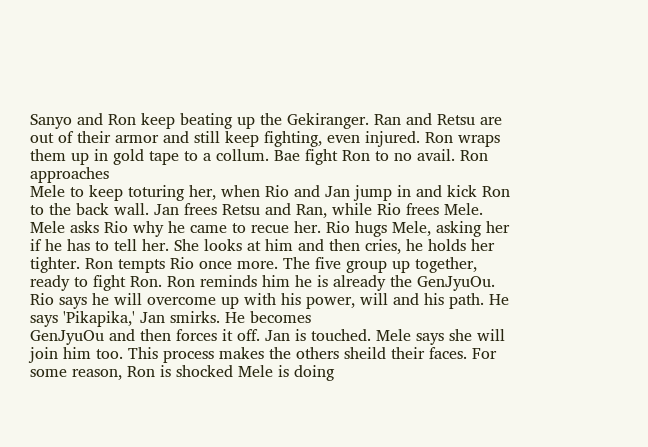Sanyo and Ron keep beating up the Gekiranger. Ran and Retsu are out of their armor and still keep fighting, even injured. Ron wraps them up in gold tape to a collum. Bae fight Ron to no avail. Ron approaches
Mele to keep toturing her, when Rio and Jan jump in and kick Ron to the back wall. Jan frees Retsu and Ran, while Rio frees Mele. Mele asks Rio why he came to recue her. Rio hugs Mele, asking her if he has to tell her. She looks at him and then cries, he holds her tighter. Ron tempts Rio once more. The five group up together, ready to fight Ron. Ron reminds him he is already the GenJyuOu. Rio says he will overcome up with his power, will and his path. He says 'Pikapika,' Jan smirks. He becomes
GenJyuOu and then forces it off. Jan is touched. Mele says she will join him too. This process makes the others sheild their faces. For some reason, Ron is shocked Mele is doing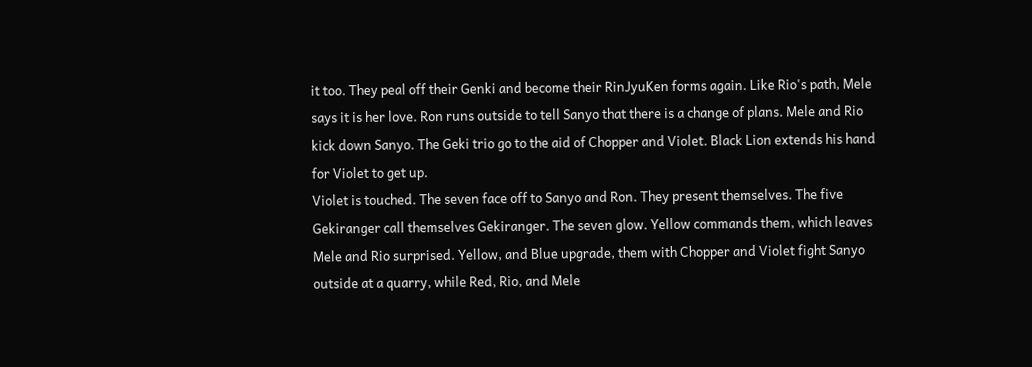it too. They peal off their Genki and become their RinJyuKen forms again. Like Rio's path, Mele says it is her love. Ron runs outside to tell Sanyo that there is a change of plans. Mele and Rio kick down Sanyo. The Geki trio go to the aid of Chopper and Violet. Black Lion extends his hand for Violet to get up.
Violet is touched. The seven face off to Sanyo and Ron. They present themselves. The five Gekiranger call themselves Gekiranger. The seven glow. Yellow commands them, which leaves Mele and Rio surprised. Yellow, and Blue upgrade, them with Chopper and Violet fight Sanyo outside at a quarry, while Red, Rio, and Mele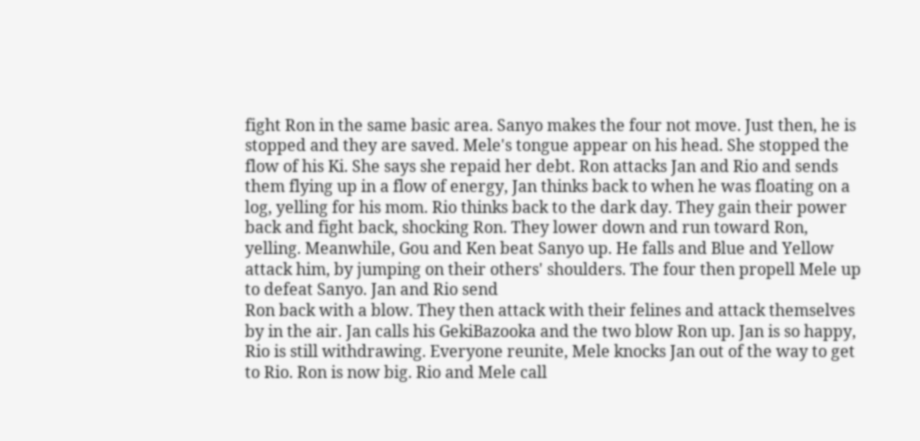fight Ron in the same basic area. Sanyo makes the four not move. Just then, he is stopped and they are saved. Mele's tongue appear on his head. She stopped the
flow of his Ki. She says she repaid her debt. Ron attacks Jan and Rio and sends them flying up in a flow of energy, Jan thinks back to when he was floating on a log, yelling for his mom. Rio thinks back to the dark day. They gain their power back and fight back, shocking Ron. They lower down and run toward Ron, yelling. Meanwhile, Gou and Ken beat Sanyo up. He falls and Blue and Yellow attack him, by jumping on their others' shoulders. The four then propell Mele up to defeat Sanyo. Jan and Rio send
Ron back with a blow. They then attack with their felines and attack themselves by in the air. Jan calls his GekiBazooka and the two blow Ron up. Jan is so happy, Rio is still withdrawing. Everyone reunite, Mele knocks Jan out of the way to get to Rio. Ron is now big. Rio and Mele call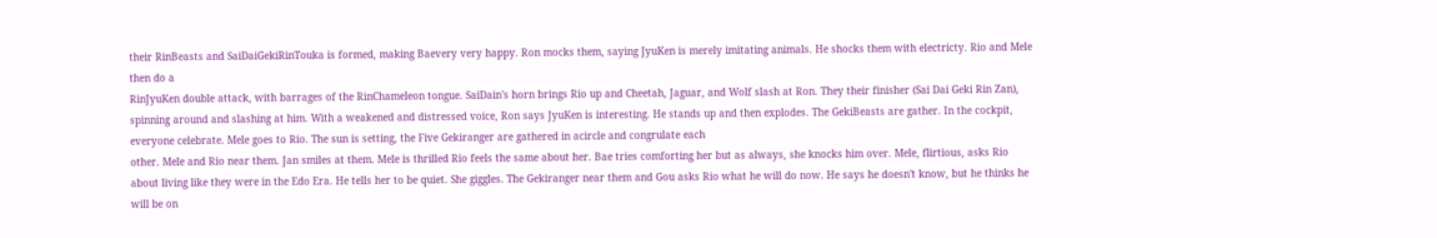their RinBeasts and SaiDaiGekiRinTouka is formed, making Baevery very happy. Ron mocks them, saying JyuKen is merely imitating animals. He shocks them with electricty. Rio and Mele then do a
RinJyuKen double attack, with barrages of the RinChameleon tongue. SaiDain's horn brings Rio up and Cheetah, Jaguar, and Wolf slash at Ron. They their finisher (Sai Dai Geki Rin Zan), spinning around and slashing at him. With a weakened and distressed voice, Ron says JyuKen is interesting. He stands up and then explodes. The GekiBeasts are gather. In the cockpit, everyone celebrate. Mele goes to Rio. The sun is setting, the Five Gekiranger are gathered in acircle and congrulate each
other. Mele and Rio near them. Jan smiles at them. Mele is thrilled Rio feels the same about her. Bae tries comforting her but as always, she knocks him over. Mele, flirtious, asks Rio about living like they were in the Edo Era. He tells her to be quiet. She giggles. The Gekiranger near them and Gou asks Rio what he will do now. He says he doesn't know, but he thinks he will be on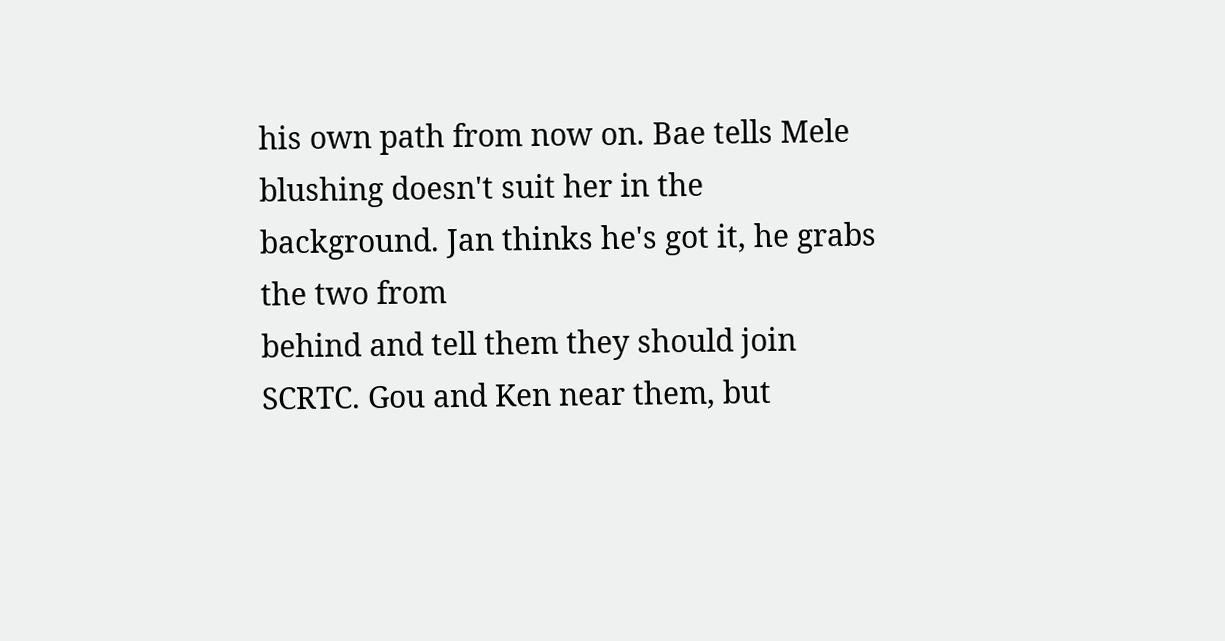his own path from now on. Bae tells Mele blushing doesn't suit her in the background. Jan thinks he's got it, he grabs the two from
behind and tell them they should join SCRTC. Gou and Ken near them, but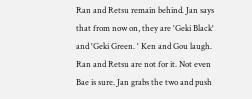Ran and Retsu remain behind. Jan says that from now on, they are 'Geki Black' and 'Geki Green. ' Ken and Gou laugh. Ran and Retsu are not for it. Not even Bae is sure. Jan grabs the two and push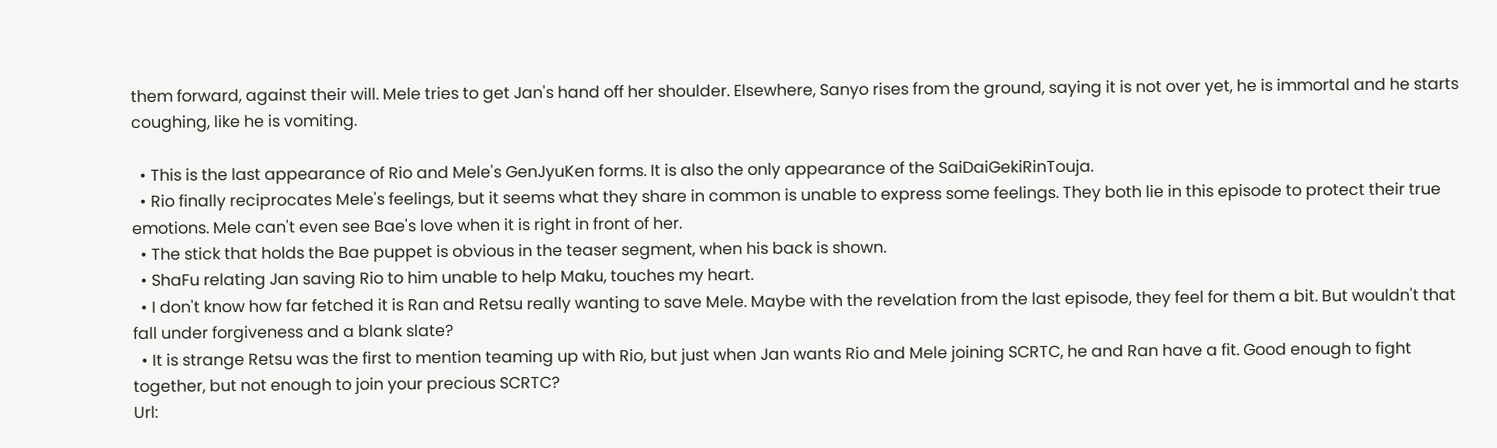them forward, against their will. Mele tries to get Jan's hand off her shoulder. Elsewhere, Sanyo rises from the ground, saying it is not over yet, he is immortal and he starts coughing, like he is vomiting.

  • This is the last appearance of Rio and Mele's GenJyuKen forms. It is also the only appearance of the SaiDaiGekiRinTouja.
  • Rio finally reciprocates Mele's feelings, but it seems what they share in common is unable to express some feelings. They both lie in this episode to protect their true emotions. Mele can't even see Bae's love when it is right in front of her.
  • The stick that holds the Bae puppet is obvious in the teaser segment, when his back is shown.
  • ShaFu relating Jan saving Rio to him unable to help Maku, touches my heart.
  • I don't know how far fetched it is Ran and Retsu really wanting to save Mele. Maybe with the revelation from the last episode, they feel for them a bit. But wouldn't that fall under forgiveness and a blank slate?
  • It is strange Retsu was the first to mention teaming up with Rio, but just when Jan wants Rio and Mele joining SCRTC, he and Ran have a fit. Good enough to fight together, but not enough to join your precious SCRTC?
Url: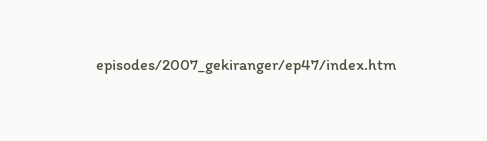episodes/2007_gekiranger/ep47/index.htm